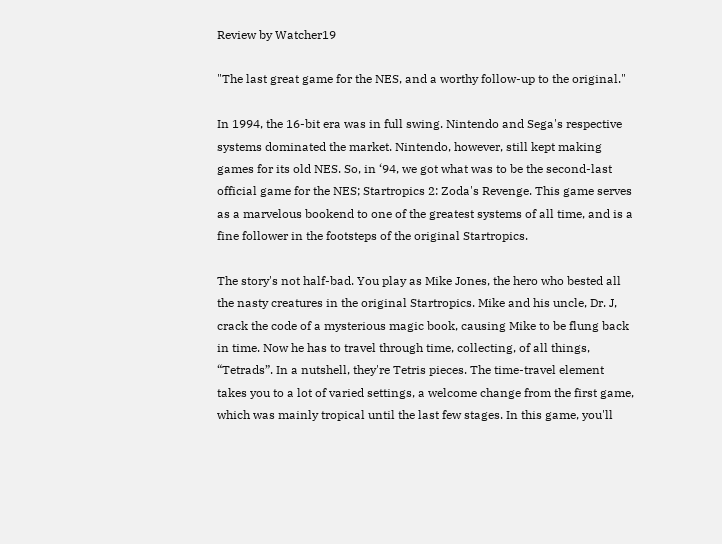Review by Watcher19

"The last great game for the NES, and a worthy follow-up to the original."

In 1994, the 16-bit era was in full swing. Nintendo and Sega's respective systems dominated the market. Nintendo, however, still kept making games for its old NES. So, in ‘94, we got what was to be the second-last official game for the NES; Startropics 2: Zoda's Revenge. This game serves as a marvelous bookend to one of the greatest systems of all time, and is a fine follower in the footsteps of the original Startropics.

The story's not half-bad. You play as Mike Jones, the hero who bested all the nasty creatures in the original Startropics. Mike and his uncle, Dr. J, crack the code of a mysterious magic book, causing Mike to be flung back in time. Now he has to travel through time, collecting, of all things, “Tetrads”. In a nutshell, they're Tetris pieces. The time-travel element takes you to a lot of varied settings, a welcome change from the first game, which was mainly tropical until the last few stages. In this game, you'll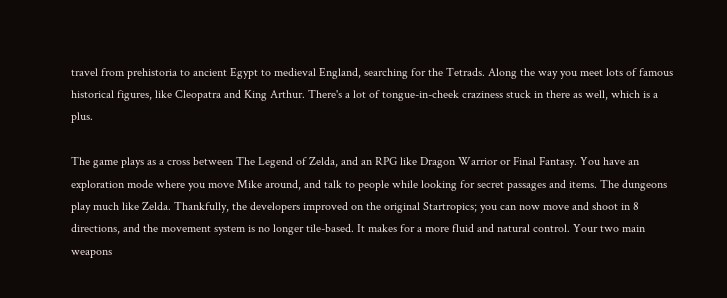travel from prehistoria to ancient Egypt to medieval England, searching for the Tetrads. Along the way you meet lots of famous historical figures, like Cleopatra and King Arthur. There's a lot of tongue-in-cheek craziness stuck in there as well, which is a plus.

The game plays as a cross between The Legend of Zelda, and an RPG like Dragon Warrior or Final Fantasy. You have an exploration mode where you move Mike around, and talk to people while looking for secret passages and items. The dungeons play much like Zelda. Thankfully, the developers improved on the original Startropics; you can now move and shoot in 8 directions, and the movement system is no longer tile-based. It makes for a more fluid and natural control. Your two main weapons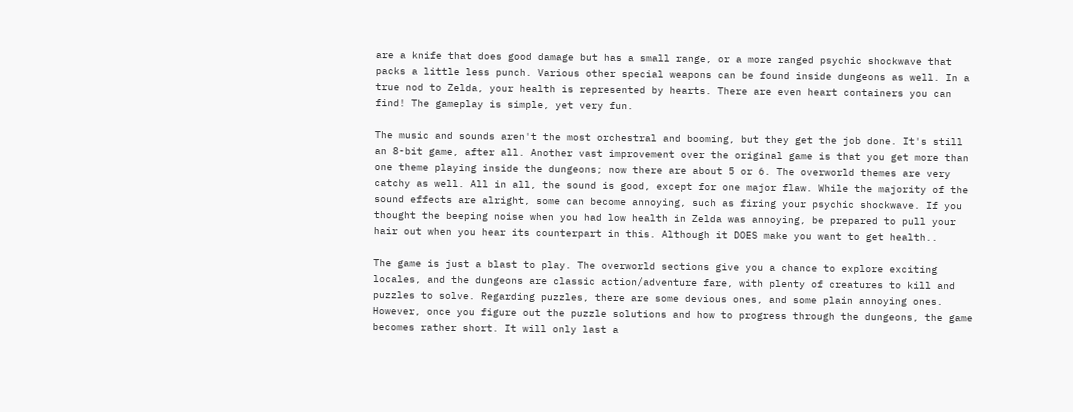are a knife that does good damage but has a small range, or a more ranged psychic shockwave that packs a little less punch. Various other special weapons can be found inside dungeons as well. In a true nod to Zelda, your health is represented by hearts. There are even heart containers you can find! The gameplay is simple, yet very fun.

The music and sounds aren't the most orchestral and booming, but they get the job done. It's still an 8-bit game, after all. Another vast improvement over the original game is that you get more than one theme playing inside the dungeons; now there are about 5 or 6. The overworld themes are very catchy as well. All in all, the sound is good, except for one major flaw. While the majority of the sound effects are alright, some can become annoying, such as firing your psychic shockwave. If you thought the beeping noise when you had low health in Zelda was annoying, be prepared to pull your hair out when you hear its counterpart in this. Although it DOES make you want to get health..

The game is just a blast to play. The overworld sections give you a chance to explore exciting locales, and the dungeons are classic action/adventure fare, with plenty of creatures to kill and puzzles to solve. Regarding puzzles, there are some devious ones, and some plain annoying ones. However, once you figure out the puzzle solutions and how to progress through the dungeons, the game becomes rather short. It will only last a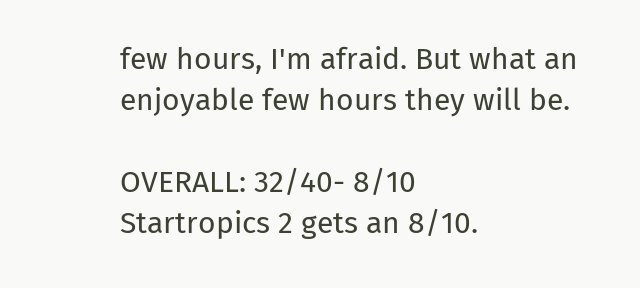few hours, I'm afraid. But what an enjoyable few hours they will be.

OVERALL: 32/40- 8/10
Startropics 2 gets an 8/10.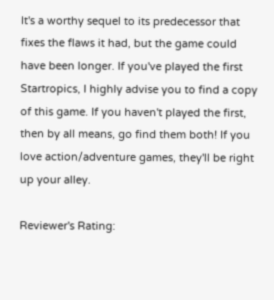It's a worthy sequel to its predecessor that fixes the flaws it had, but the game could have been longer. If you've played the first Startropics, I highly advise you to find a copy of this game. If you haven't played the first, then by all means, go find them both! If you love action/adventure games, they'll be right up your alley.

Reviewer's Rating: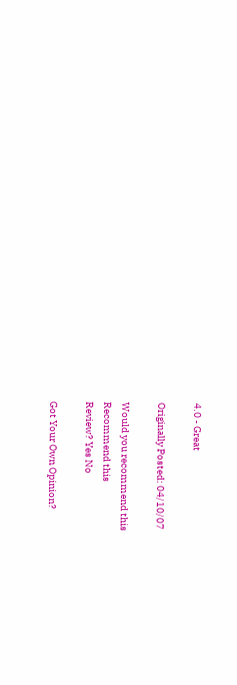4.0 - Great

Originally Posted: 04/10/07

Would you recommend this
Recommend this
Review? Yes No

Got Your Own Opinion?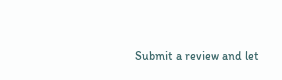Submit a review and let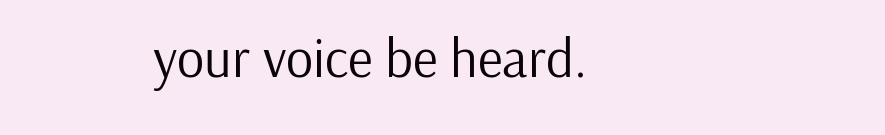your voice be heard.